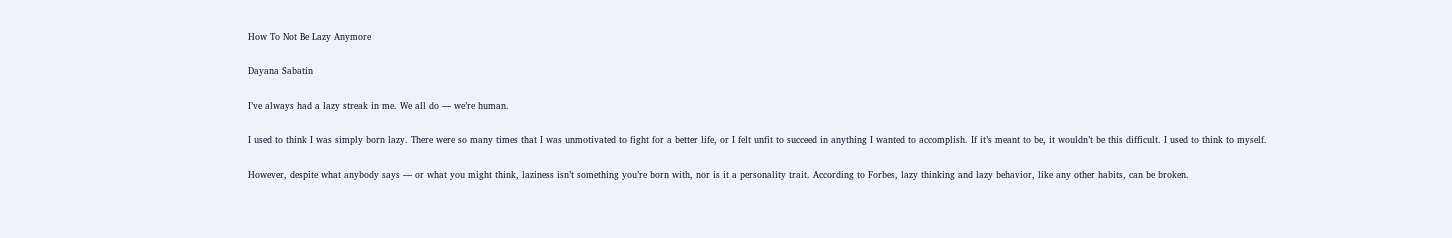How To Not Be Lazy Anymore

Dayana Sabatin

I’ve always had a lazy streak in me. We all do — we’re human.

I used to think I was simply born lazy. There were so many times that I was unmotivated to fight for a better life, or I felt unfit to succeed in anything I wanted to accomplish. If it’s meant to be, it wouldn’t be this difficult. I used to think to myself.

However, despite what anybody says — or what you might think, laziness isn’t something you’re born with, nor is it a personality trait. According to Forbes, lazy thinking and lazy behavior, like any other habits, can be broken.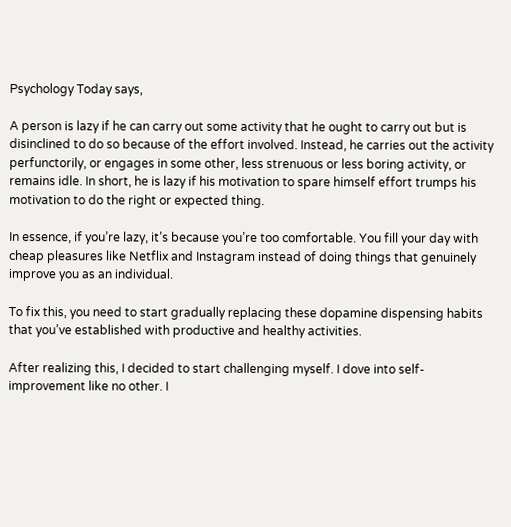Psychology Today says,

A person is lazy if he can carry out some activity that he ought to carry out but is disinclined to do so because of the effort involved. Instead, he carries out the activity perfunctorily, or engages in some other, less strenuous or less boring activity, or remains idle. In short, he is lazy if his motivation to spare himself effort trumps his motivation to do the right or expected thing.

In essence, if you’re lazy, it’s because you’re too comfortable. You fill your day with cheap pleasures like Netflix and Instagram instead of doing things that genuinely improve you as an individual.

To fix this, you need to start gradually replacing these dopamine dispensing habits that you’ve established with productive and healthy activities.

After realizing this, I decided to start challenging myself. I dove into self-improvement like no other. I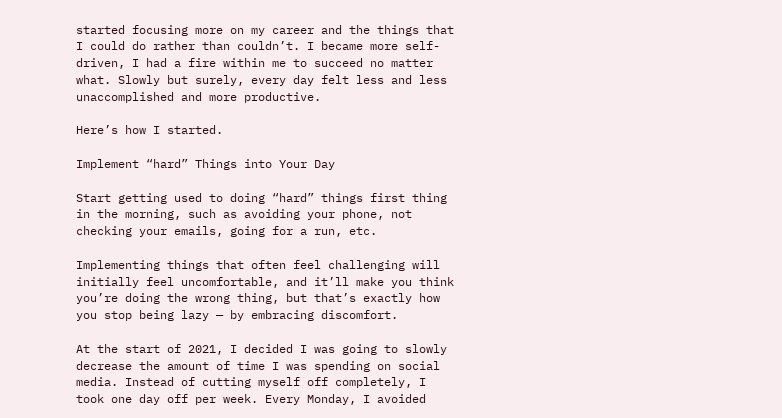started focusing more on my career and the things that I could do rather than couldn’t. I became more self-driven, I had a fire within me to succeed no matter what. Slowly but surely, every day felt less and less unaccomplished and more productive.

Here’s how I started.

Implement “hard” Things into Your Day

Start getting used to doing “hard” things first thing in the morning, such as avoiding your phone, not checking your emails, going for a run, etc.

Implementing things that often feel challenging will initially feel uncomfortable, and it’ll make you think you’re doing the wrong thing, but that’s exactly how you stop being lazy — by embracing discomfort.

At the start of 2021, I decided I was going to slowly decrease the amount of time I was spending on social media. Instead of cutting myself off completely, I took one day off per week. Every Monday, I avoided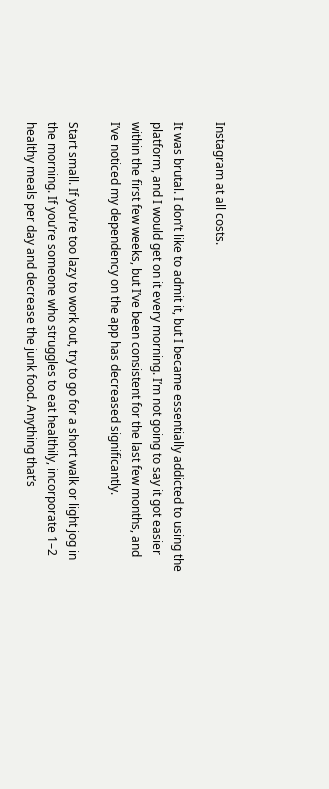Instagram at all costs.

It was brutal. I don’t like to admit it, but I became essentially addicted to using the platform, and I would get on it every morning. I’m not going to say it got easier within the first few weeks, but I’ve been consistent for the last few months, and I’ve noticed my dependency on the app has decreased significantly.

Start small. If you’re too lazy to work out, try to go for a short walk or light jog in the morning. If you’re someone who struggles to eat healthily, incorporate 1–2 healthy meals per day and decrease the junk food. Anything that’s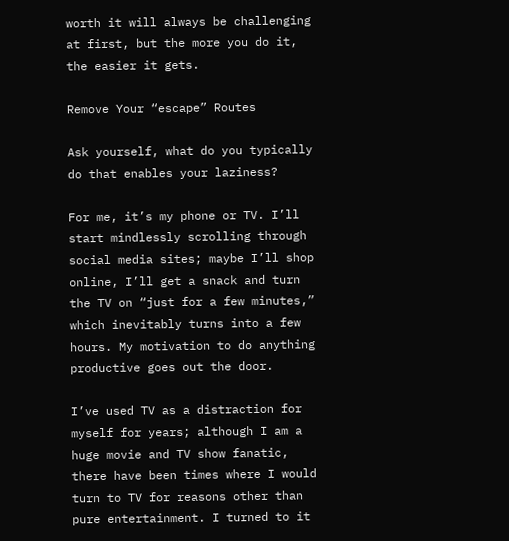worth it will always be challenging at first, but the more you do it, the easier it gets.

Remove Your “escape” Routes

Ask yourself, what do you typically do that enables your laziness?

For me, it’s my phone or TV. I’ll start mindlessly scrolling through social media sites; maybe I’ll shop online, I’ll get a snack and turn the TV on “just for a few minutes,” which inevitably turns into a few hours. My motivation to do anything productive goes out the door.

I’ve used TV as a distraction for myself for years; although I am a huge movie and TV show fanatic, there have been times where I would turn to TV for reasons other than pure entertainment. I turned to it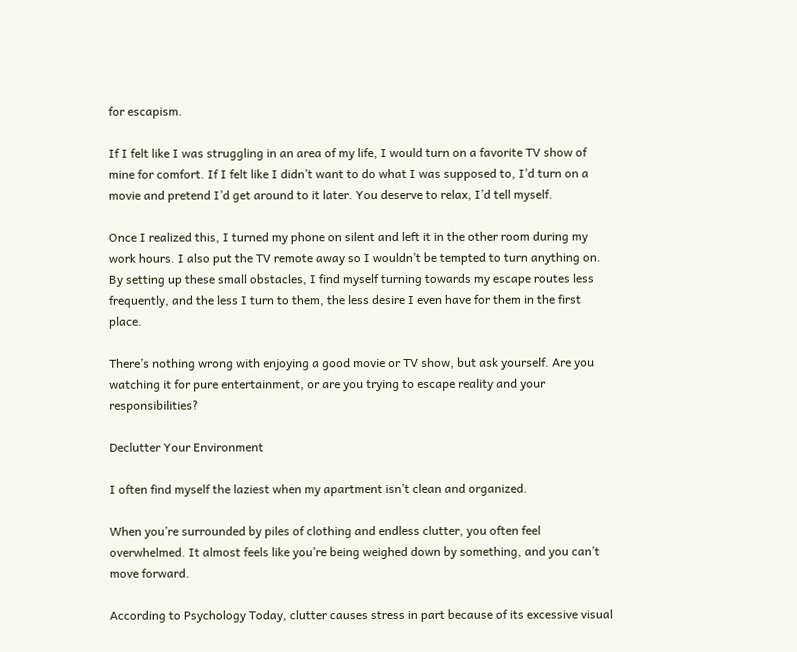for escapism.

If I felt like I was struggling in an area of my life, I would turn on a favorite TV show of mine for comfort. If I felt like I didn’t want to do what I was supposed to, I’d turn on a movie and pretend I’d get around to it later. You deserve to relax, I’d tell myself.

Once I realized this, I turned my phone on silent and left it in the other room during my work hours. I also put the TV remote away so I wouldn’t be tempted to turn anything on. By setting up these small obstacles, I find myself turning towards my escape routes less frequently, and the less I turn to them, the less desire I even have for them in the first place.

There’s nothing wrong with enjoying a good movie or TV show, but ask yourself. Are you watching it for pure entertainment, or are you trying to escape reality and your responsibilities?

Declutter Your Environment

I often find myself the laziest when my apartment isn’t clean and organized.

When you’re surrounded by piles of clothing and endless clutter, you often feel overwhelmed. It almost feels like you’re being weighed down by something, and you can’t move forward.

According to Psychology Today, clutter causes stress in part because of its excessive visual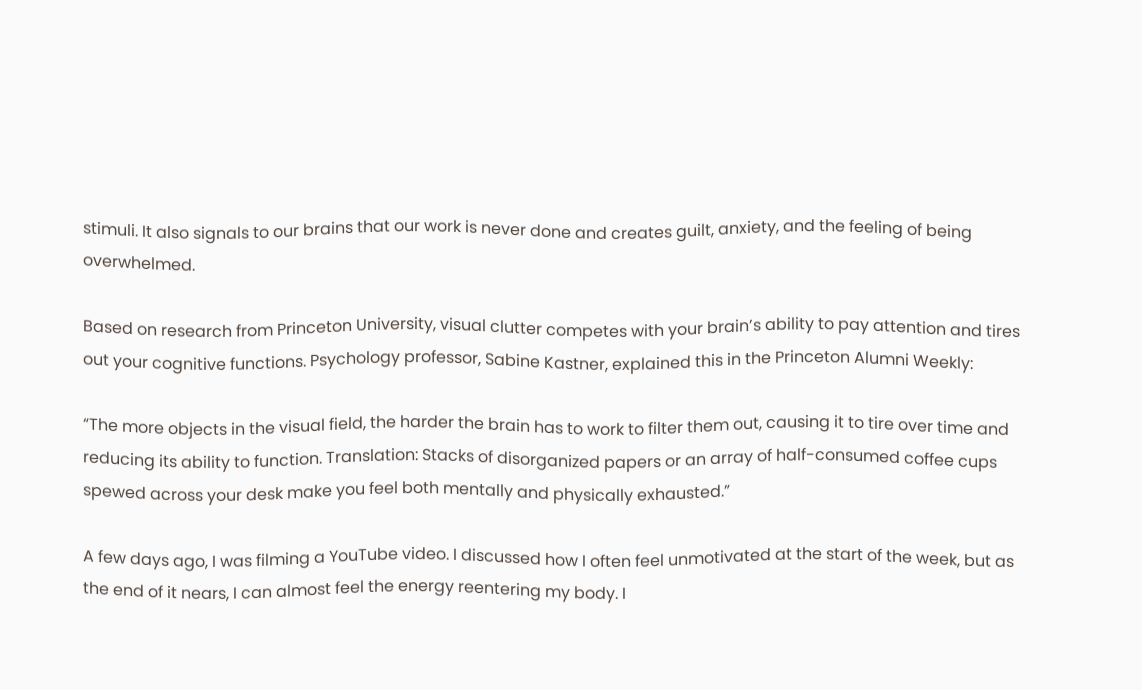stimuli. It also signals to our brains that our work is never done and creates guilt, anxiety, and the feeling of being overwhelmed.

Based on research from Princeton University, visual clutter competes with your brain’s ability to pay attention and tires out your cognitive functions. Psychology professor, Sabine Kastner, explained this in the Princeton Alumni Weekly:

“The more objects in the visual field, the harder the brain has to work to filter them out, causing it to tire over time and reducing its ability to function. Translation: Stacks of disorganized papers or an array of half-consumed coffee cups spewed across your desk make you feel both mentally and physically exhausted.”

A few days ago, I was filming a YouTube video. I discussed how I often feel unmotivated at the start of the week, but as the end of it nears, I can almost feel the energy reentering my body. I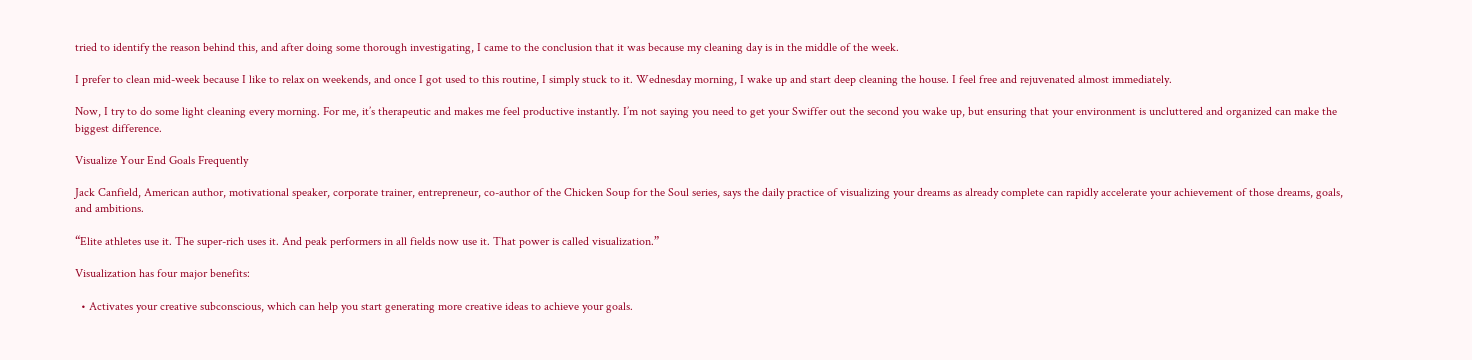tried to identify the reason behind this, and after doing some thorough investigating, I came to the conclusion that it was because my cleaning day is in the middle of the week.

I prefer to clean mid-week because I like to relax on weekends, and once I got used to this routine, I simply stuck to it. Wednesday morning, I wake up and start deep cleaning the house. I feel free and rejuvenated almost immediately.

Now, I try to do some light cleaning every morning. For me, it’s therapeutic and makes me feel productive instantly. I’m not saying you need to get your Swiffer out the second you wake up, but ensuring that your environment is uncluttered and organized can make the biggest difference.

Visualize Your End Goals Frequently

Jack Canfield, American author, motivational speaker, corporate trainer, entrepreneur, co-author of the Chicken Soup for the Soul series, says the daily practice of visualizing your dreams as already complete can rapidly accelerate your achievement of those dreams, goals, and ambitions.

“Elite athletes use it. The super-rich uses it. And peak performers in all fields now use it. That power is called visualization.”

Visualization has four major benefits:

  • Activates your creative subconscious, which can help you start generating more creative ideas to achieve your goals.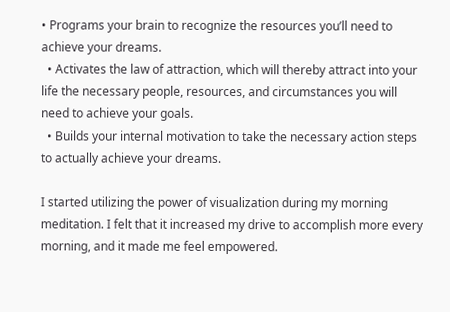• Programs your brain to recognize the resources you’ll need to achieve your dreams.
  • Activates the law of attraction, which will thereby attract into your life the necessary people, resources, and circumstances you will need to achieve your goals.
  • Builds your internal motivation to take the necessary action steps to actually achieve your dreams.

I started utilizing the power of visualization during my morning meditation. I felt that it increased my drive to accomplish more every morning, and it made me feel empowered.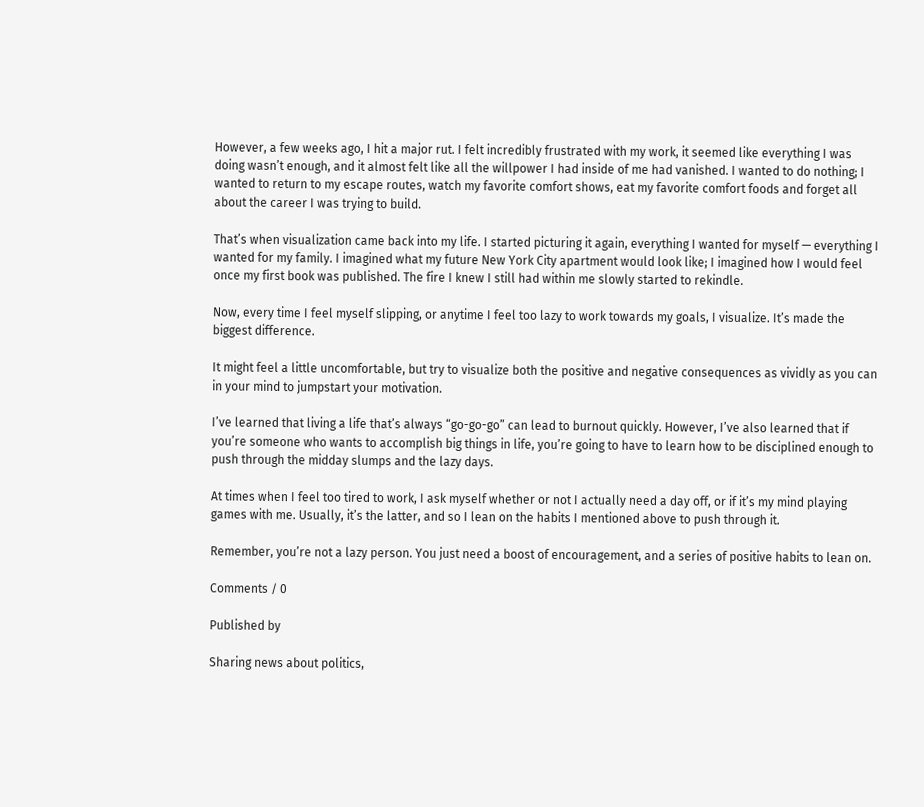However, a few weeks ago, I hit a major rut. I felt incredibly frustrated with my work, it seemed like everything I was doing wasn’t enough, and it almost felt like all the willpower I had inside of me had vanished. I wanted to do nothing; I wanted to return to my escape routes, watch my favorite comfort shows, eat my favorite comfort foods and forget all about the career I was trying to build.

That’s when visualization came back into my life. I started picturing it again, everything I wanted for myself — everything I wanted for my family. I imagined what my future New York City apartment would look like; I imagined how I would feel once my first book was published. The fire I knew I still had within me slowly started to rekindle.

Now, every time I feel myself slipping, or anytime I feel too lazy to work towards my goals, I visualize. It’s made the biggest difference.

It might feel a little uncomfortable, but try to visualize both the positive and negative consequences as vividly as you can in your mind to jumpstart your motivation.

I’ve learned that living a life that’s always “go-go-go” can lead to burnout quickly. However, I’ve also learned that if you’re someone who wants to accomplish big things in life, you’re going to have to learn how to be disciplined enough to push through the midday slumps and the lazy days.

At times when I feel too tired to work, I ask myself whether or not I actually need a day off, or if it’s my mind playing games with me. Usually, it’s the latter, and so I lean on the habits I mentioned above to push through it.

Remember, you’re not a lazy person. You just need a boost of encouragement, and a series of positive habits to lean on.

Comments / 0

Published by

Sharing news about politics,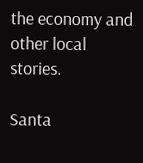the economy and other local stories.

Santa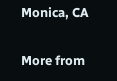Monica, CA

More from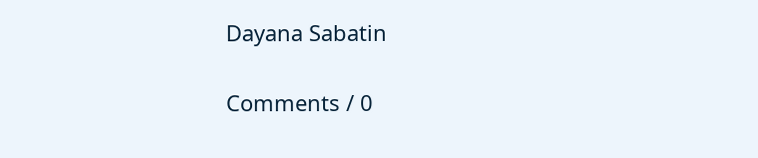Dayana Sabatin

Comments / 0